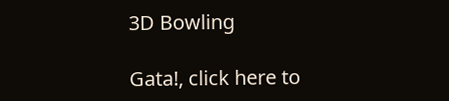3D Bowling

Gata!, click here to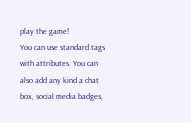play the game!
You can use standard tags with attributes. You can also add any kind a chat box, social media badges,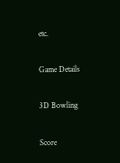etc.

Game Details

3D Bowling

Score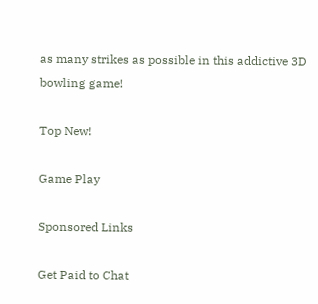as many strikes as possible in this addictive 3D bowling game!

Top New!

Game Play

Sponsored Links

Get Paid to Chat